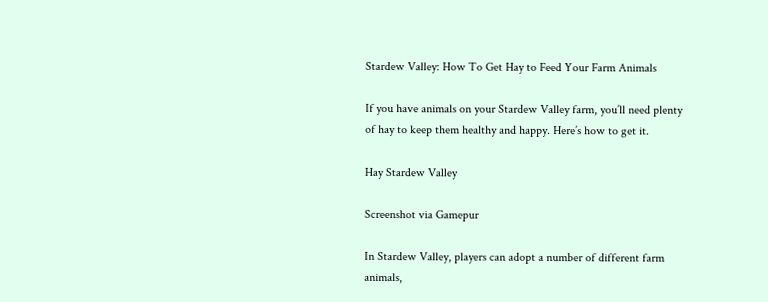Stardew Valley: How To Get Hay to Feed Your Farm Animals

If you have animals on your Stardew Valley farm, you’ll need plenty of hay to keep them healthy and happy. Here’s how to get it.

Hay Stardew Valley

Screenshot via Gamepur

In Stardew Valley, players can adopt a number of different farm animals,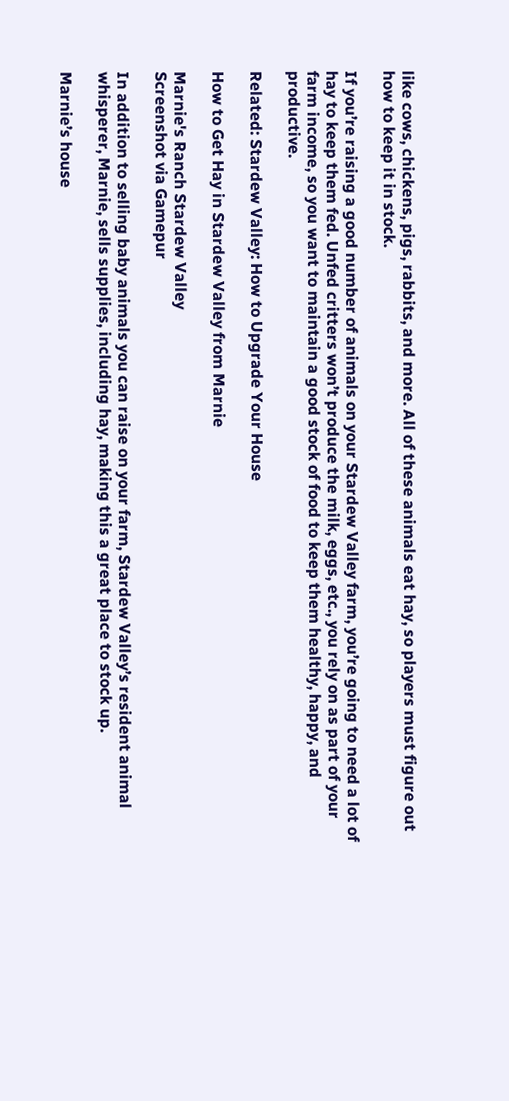like cows, chickens, pigs, rabbits, and more. All of these animals eat hay, so players must figure out how to keep it in stock.

If you’re raising a good number of animals on your Stardew Valley farm, you’re going to need a lot of hay to keep them fed. Unfed critters won’t produce the milk, eggs, etc., you rely on as part of your farm income, so you want to maintain a good stock of food to keep them healthy, happy, and productive.

Related: Stardew Valley: How to Upgrade Your House

How to Get Hay in Stardew Valley from Marnie

Marnie's Ranch Stardew Valley
Screenshot via Gamepur

In addition to selling baby animals you can raise on your farm, Stardew Valley’s resident animal whisperer, Marnie, sells supplies, including hay, making this a great place to stock up.

Marnie’s house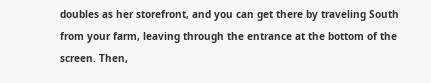doubles as her storefront, and you can get there by traveling South from your farm, leaving through the entrance at the bottom of the screen. Then,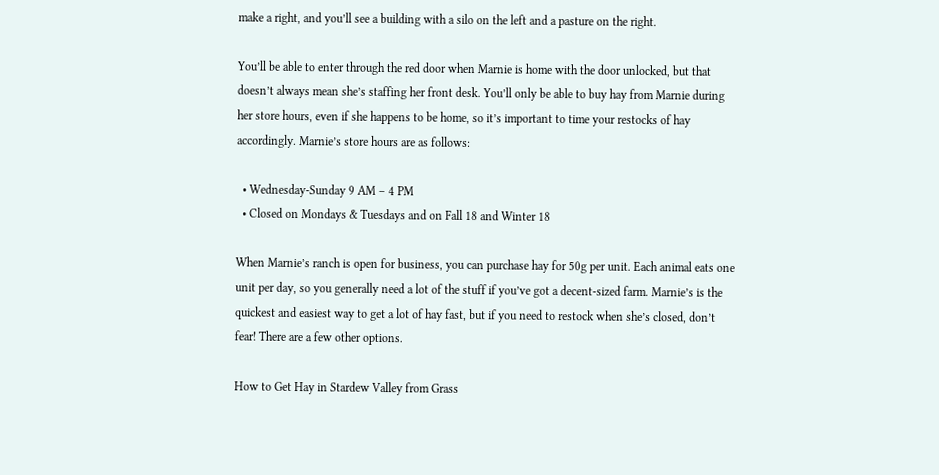make a right, and you’ll see a building with a silo on the left and a pasture on the right.

You’ll be able to enter through the red door when Marnie is home with the door unlocked, but that doesn’t always mean she’s staffing her front desk. You’ll only be able to buy hay from Marnie during her store hours, even if she happens to be home, so it’s important to time your restocks of hay accordingly. Marnie’s store hours are as follows:

  • Wednesday-Sunday 9 AM – 4 PM
  • Closed on Mondays & Tuesdays and on Fall 18 and Winter 18

When Marnie’s ranch is open for business, you can purchase hay for 50g per unit. Each animal eats one unit per day, so you generally need a lot of the stuff if you’ve got a decent-sized farm. Marnie’s is the quickest and easiest way to get a lot of hay fast, but if you need to restock when she’s closed, don’t fear! There are a few other options.

How to Get Hay in Stardew Valley from Grass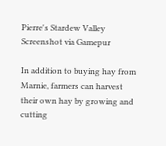Pierre's Stardew Valley
Screenshot via Gamepur

In addition to buying hay from Marnie, farmers can harvest their own hay by growing and cutting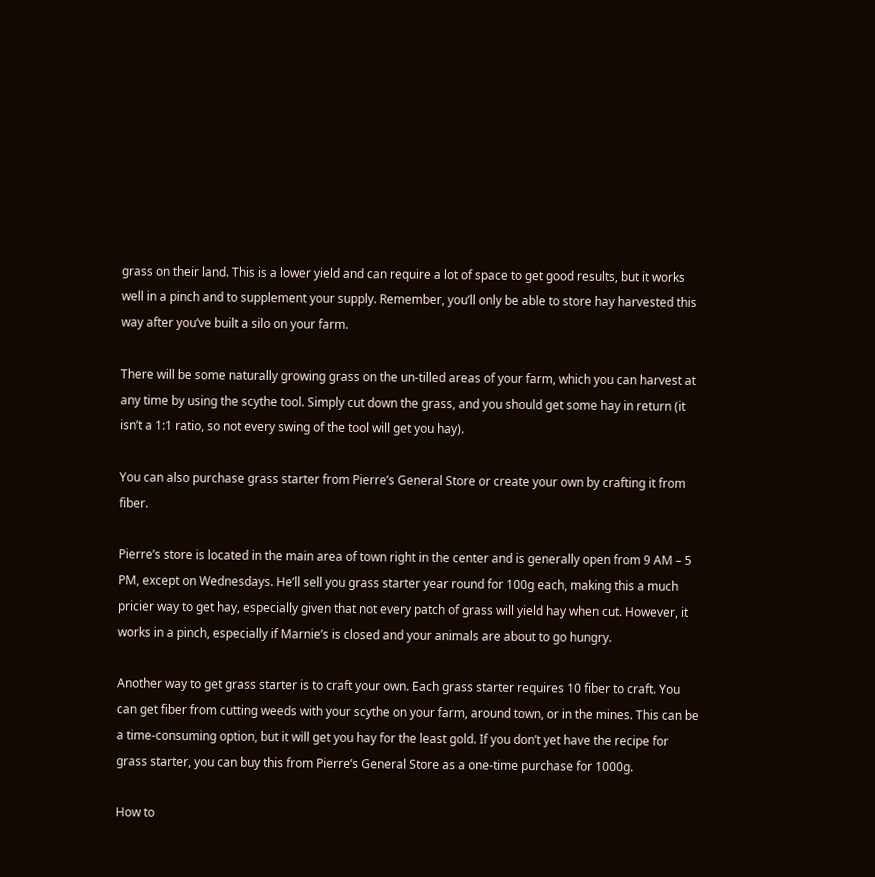grass on their land. This is a lower yield and can require a lot of space to get good results, but it works well in a pinch and to supplement your supply. Remember, you’ll only be able to store hay harvested this way after you’ve built a silo on your farm.

There will be some naturally growing grass on the un-tilled areas of your farm, which you can harvest at any time by using the scythe tool. Simply cut down the grass, and you should get some hay in return (it isn’t a 1:1 ratio, so not every swing of the tool will get you hay).

You can also purchase grass starter from Pierre’s General Store or create your own by crafting it from fiber.

Pierre’s store is located in the main area of town right in the center and is generally open from 9 AM – 5 PM, except on Wednesdays. He’ll sell you grass starter year round for 100g each, making this a much pricier way to get hay, especially given that not every patch of grass will yield hay when cut. However, it works in a pinch, especially if Marnie’s is closed and your animals are about to go hungry.

Another way to get grass starter is to craft your own. Each grass starter requires 10 fiber to craft. You can get fiber from cutting weeds with your scythe on your farm, around town, or in the mines. This can be a time-consuming option, but it will get you hay for the least gold. If you don’t yet have the recipe for grass starter, you can buy this from Pierre’s General Store as a one-time purchase for 1000g.

How to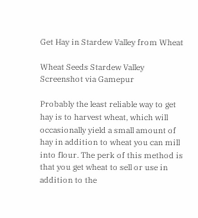Get Hay in Stardew Valley from Wheat

Wheat Seeds Stardew Valley
Screenshot via Gamepur

Probably the least reliable way to get hay is to harvest wheat, which will occasionally yield a small amount of hay in addition to wheat you can mill into flour. The perk of this method is that you get wheat to sell or use in addition to the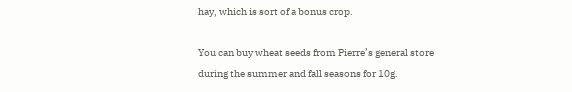hay, which is sort of a bonus crop.

You can buy wheat seeds from Pierre’s general store during the summer and fall seasons for 10g.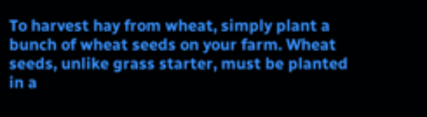To harvest hay from wheat, simply plant a bunch of wheat seeds on your farm. Wheat seeds, unlike grass starter, must be planted in a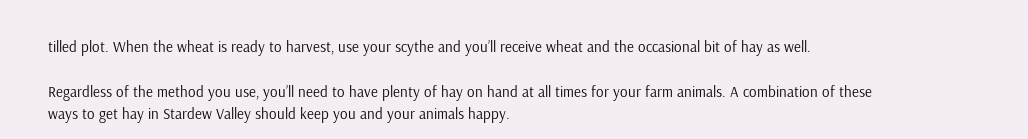tilled plot. When the wheat is ready to harvest, use your scythe and you’ll receive wheat and the occasional bit of hay as well.

Regardless of the method you use, you’ll need to have plenty of hay on hand at all times for your farm animals. A combination of these ways to get hay in Stardew Valley should keep you and your animals happy.